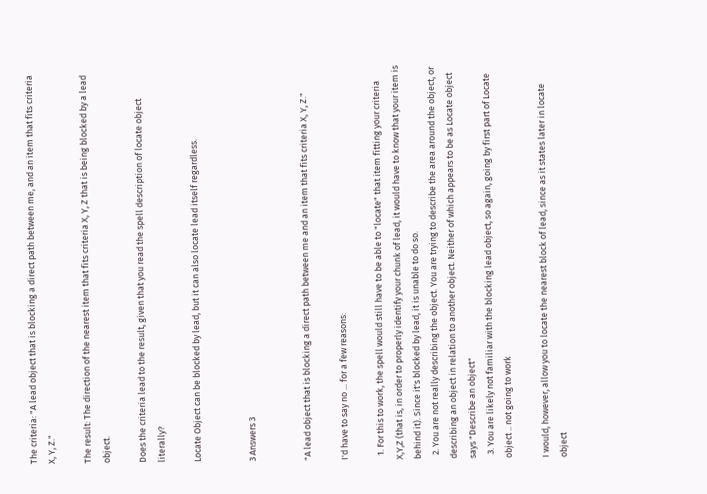The criteria: "A lead object that is blocking a direct path between me, and an item that fits criteria X, Y, Z."

The result: The direction of the nearest item that fits criteria X, Y, Z that is being blocked by a lead object.

Does the criteria lead to the result, given that you read the spell description of locate object literally?

Locate Object can be blocked by lead, but it can also locate lead itself regardless.


3 Answers 3


"A lead object that is blocking a direct path between me and an item that fits criteria X, Y, Z."

I'd have to say no ... for a few reasons:

  1. For this to work, the spell would still have to be able to "locate" that item fitting your criteria X,Y,Z (that is, in order to properly identify your chunk of lead, it would have to know that your item is behind it). Since it's blocked by lead, it is unable to do so.
  2. You are not really describing the object. You are trying to describe the area around the object, or describing an object in relation to another object. Neither of which appears to be as Locate object says "Describe an object"
  3. You are likely not familiar with the blocking lead object, so again, going by first part of Locate object .. not going to work

I would, however, allow you to locate the nearest block of lead, since as it states later in locate object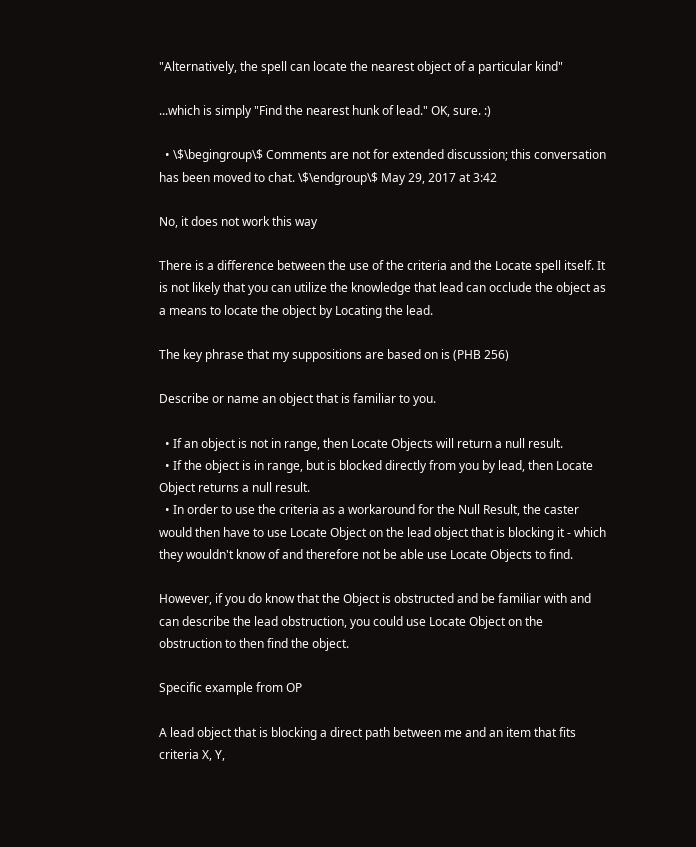"Alternatively, the spell can locate the nearest object of a particular kind"

...which is simply "Find the nearest hunk of lead." OK, sure. :)

  • \$\begingroup\$ Comments are not for extended discussion; this conversation has been moved to chat. \$\endgroup\$ May 29, 2017 at 3:42

No, it does not work this way

There is a difference between the use of the criteria and the Locate spell itself. It is not likely that you can utilize the knowledge that lead can occlude the object as a means to locate the object by Locating the lead.

The key phrase that my suppositions are based on is (PHB 256)

Describe or name an object that is familiar to you.

  • If an object is not in range, then Locate Objects will return a null result.
  • If the object is in range, but is blocked directly from you by lead, then Locate Object returns a null result.
  • In order to use the criteria as a workaround for the Null Result, the caster would then have to use Locate Object on the lead object that is blocking it - which they wouldn't know of and therefore not be able use Locate Objects to find.

However, if you do know that the Object is obstructed and be familiar with and can describe the lead obstruction, you could use Locate Object on the obstruction to then find the object.

Specific example from OP

A lead object that is blocking a direct path between me and an item that fits criteria X, Y,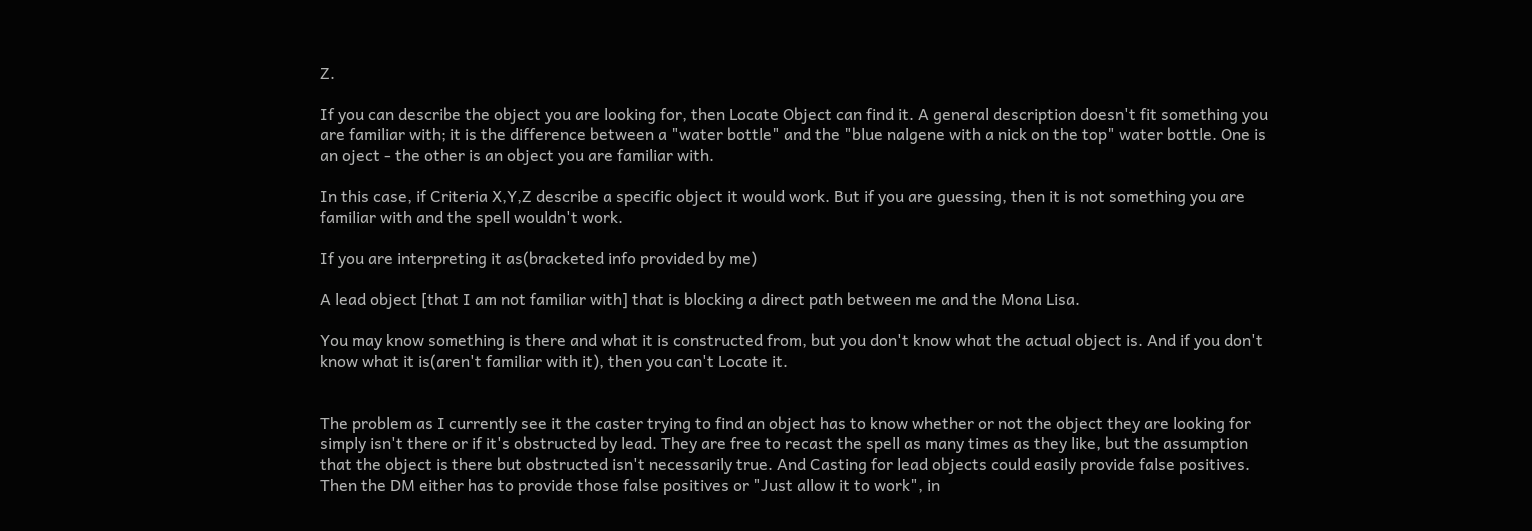Z.

If you can describe the object you are looking for, then Locate Object can find it. A general description doesn't fit something you are familiar with; it is the difference between a "water bottle" and the "blue nalgene with a nick on the top" water bottle. One is an oject - the other is an object you are familiar with.

In this case, if Criteria X,Y,Z describe a specific object it would work. But if you are guessing, then it is not something you are familiar with and the spell wouldn't work.

If you are interpreting it as(bracketed info provided by me)

A lead object [that I am not familiar with] that is blocking a direct path between me and the Mona Lisa.

You may know something is there and what it is constructed from, but you don't know what the actual object is. And if you don't know what it is(aren't familiar with it), then you can't Locate it.


The problem as I currently see it the caster trying to find an object has to know whether or not the object they are looking for simply isn't there or if it's obstructed by lead. They are free to recast the spell as many times as they like, but the assumption that the object is there but obstructed isn't necessarily true. And Casting for lead objects could easily provide false positives. Then the DM either has to provide those false positives or "Just allow it to work", in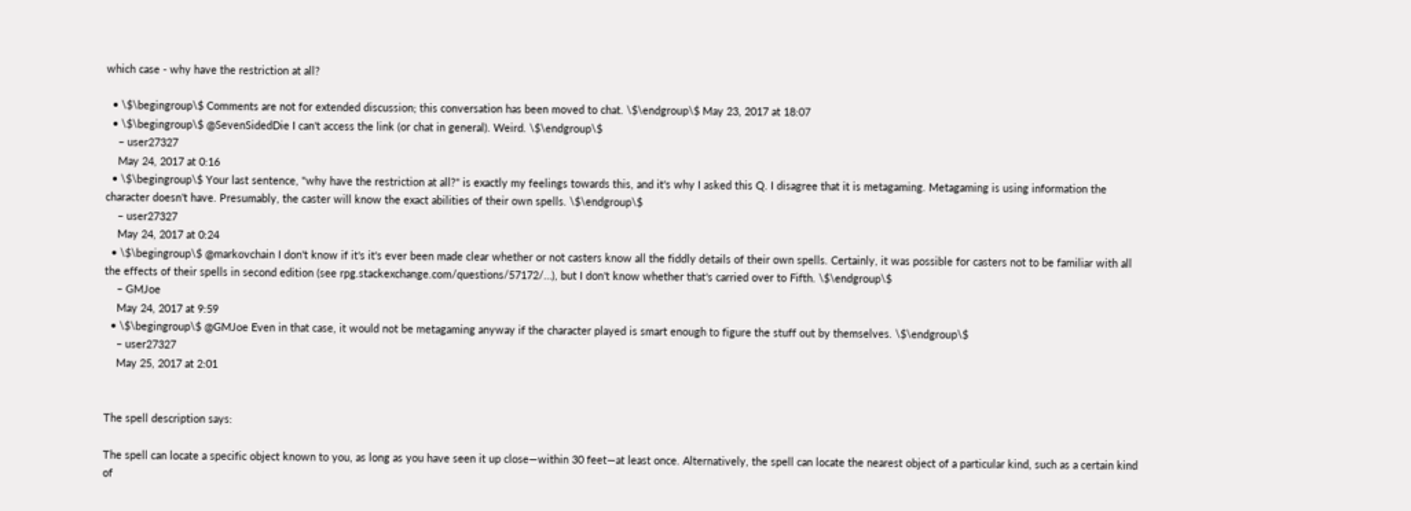which case - why have the restriction at all?

  • \$\begingroup\$ Comments are not for extended discussion; this conversation has been moved to chat. \$\endgroup\$ May 23, 2017 at 18:07
  • \$\begingroup\$ @SevenSidedDie I can't access the link (or chat in general). Weird. \$\endgroup\$
    – user27327
    May 24, 2017 at 0:16
  • \$\begingroup\$ Your last sentence, "why have the restriction at all?" is exactly my feelings towards this, and it's why I asked this Q. I disagree that it is metagaming. Metagaming is using information the character doesn't have. Presumably, the caster will know the exact abilities of their own spells. \$\endgroup\$
    – user27327
    May 24, 2017 at 0:24
  • \$\begingroup\$ @markovchain I don't know if it's it's ever been made clear whether or not casters know all the fiddly details of their own spells. Certainly, it was possible for casters not to be familiar with all the effects of their spells in second edition (see rpg.stackexchange.com/questions/57172/…), but I don't know whether that's carried over to Fifth. \$\endgroup\$
    – GMJoe
    May 24, 2017 at 9:59
  • \$\begingroup\$ @GMJoe Even in that case, it would not be metagaming anyway if the character played is smart enough to figure the stuff out by themselves. \$\endgroup\$
    – user27327
    May 25, 2017 at 2:01


The spell description says:

The spell can locate a specific object known to you, as long as you have seen it up close—within 30 feet—at least once. Alternatively, the spell can locate the nearest object of a particular kind, such as a certain kind of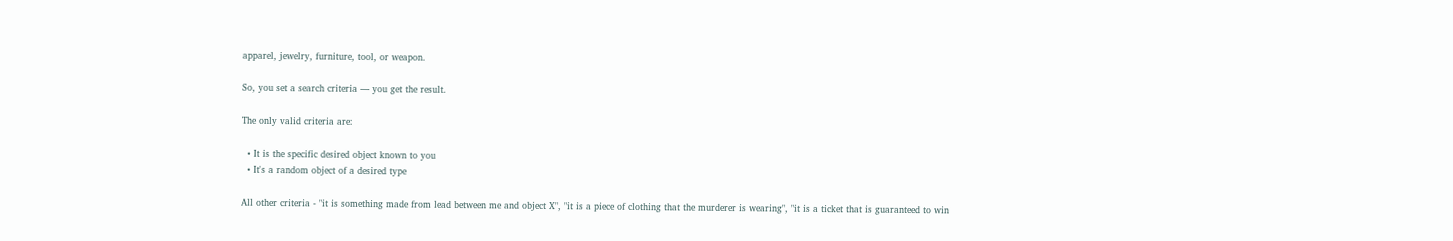apparel, jewelry, furniture, tool, or weapon.

So, you set a search criteria — you get the result.

The only valid criteria are:

  • It is the specific desired object known to you
  • It's a random object of a desired type

All other criteria - "it is something made from lead between me and object X", "it is a piece of clothing that the murderer is wearing", "it is a ticket that is guaranteed to win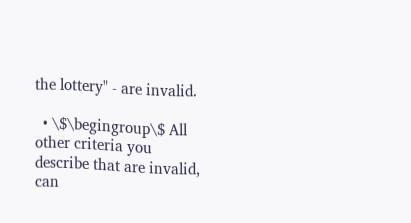the lottery" - are invalid.

  • \$\begingroup\$ All other criteria you describe that are invalid, can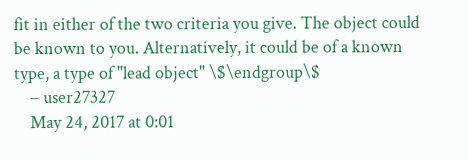fit in either of the two criteria you give. The object could be known to you. Alternatively, it could be of a known type, a type of "lead object" \$\endgroup\$
    – user27327
    May 24, 2017 at 0:01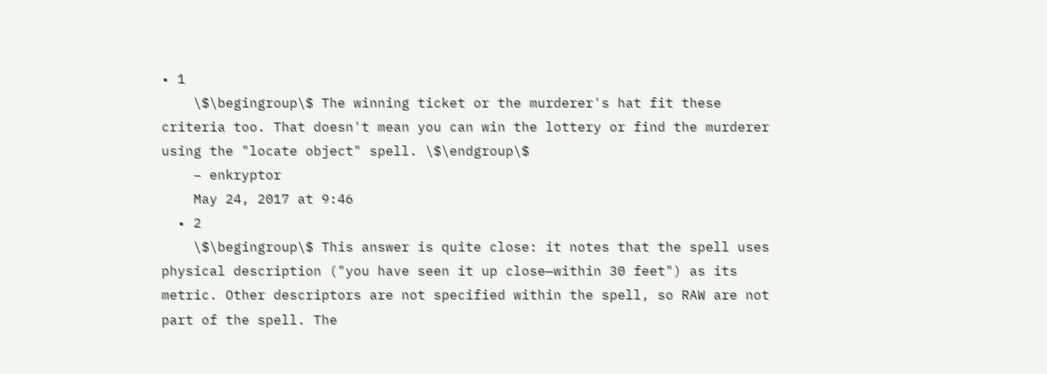• 1
    \$\begingroup\$ The winning ticket or the murderer's hat fit these criteria too. That doesn't mean you can win the lottery or find the murderer using the "locate object" spell. \$\endgroup\$
    – enkryptor
    May 24, 2017 at 9:46
  • 2
    \$\begingroup\$ This answer is quite close: it notes that the spell uses physical description ("you have seen it up close—within 30 feet") as its metric. Other descriptors are not specified within the spell, so RAW are not part of the spell. The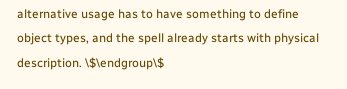alternative usage has to have something to define object types, and the spell already starts with physical description. \$\endgroup\$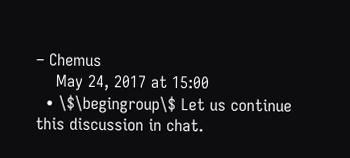– Chemus
    May 24, 2017 at 15:00
  • \$\begingroup\$ Let us continue this discussion in chat.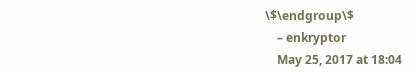\$\endgroup\$
    – enkryptor
    May 25, 2017 at 18:04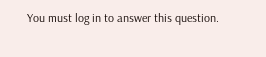You must log in to answer this question.